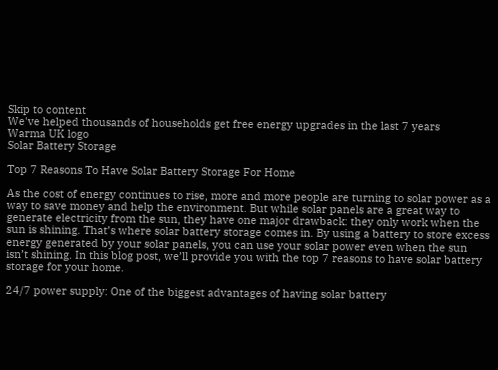Skip to content
We've helped thousands of households get free energy upgrades in the last 7 years
Warma UK logo
Solar Battery Storage

Top 7 Reasons To Have Solar Battery Storage For Home

As the cost of energy continues to rise, more and more people are turning to solar power as a way to save money and help the environment. But while solar panels are a great way to generate electricity from the sun, they have one major drawback: they only work when the sun is shining. That’s where solar battery storage comes in. By using a battery to store excess energy generated by your solar panels, you can use your solar power even when the sun isn’t shining. In this blog post, we’ll provide you with the top 7 reasons to have solar battery storage for your home.

24/7 power supply: One of the biggest advantages of having solar battery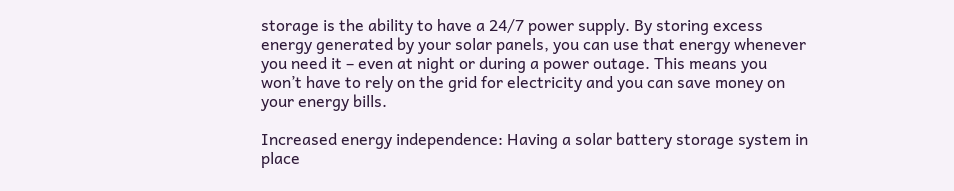storage is the ability to have a 24/7 power supply. By storing excess energy generated by your solar panels, you can use that energy whenever you need it – even at night or during a power outage. This means you won’t have to rely on the grid for electricity and you can save money on your energy bills.

Increased energy independence: Having a solar battery storage system in place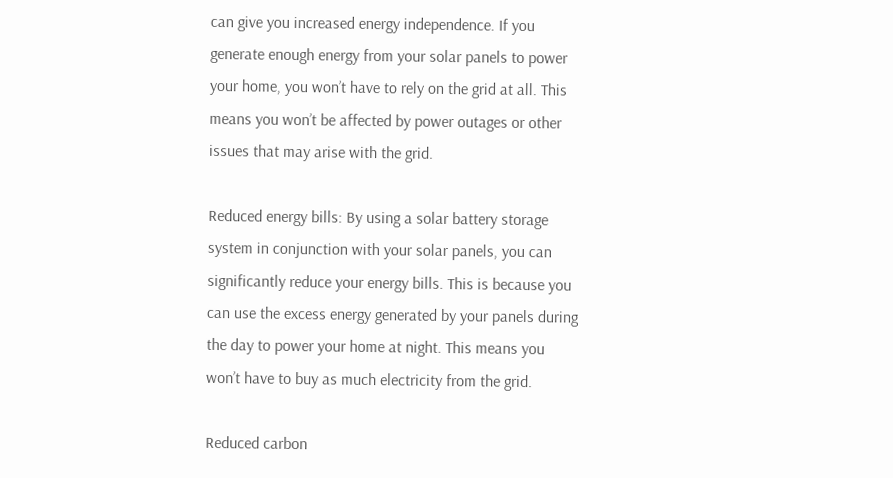can give you increased energy independence. If you generate enough energy from your solar panels to power your home, you won’t have to rely on the grid at all. This means you won’t be affected by power outages or other issues that may arise with the grid.

Reduced energy bills: By using a solar battery storage system in conjunction with your solar panels, you can significantly reduce your energy bills. This is because you can use the excess energy generated by your panels during the day to power your home at night. This means you won’t have to buy as much electricity from the grid.

Reduced carbon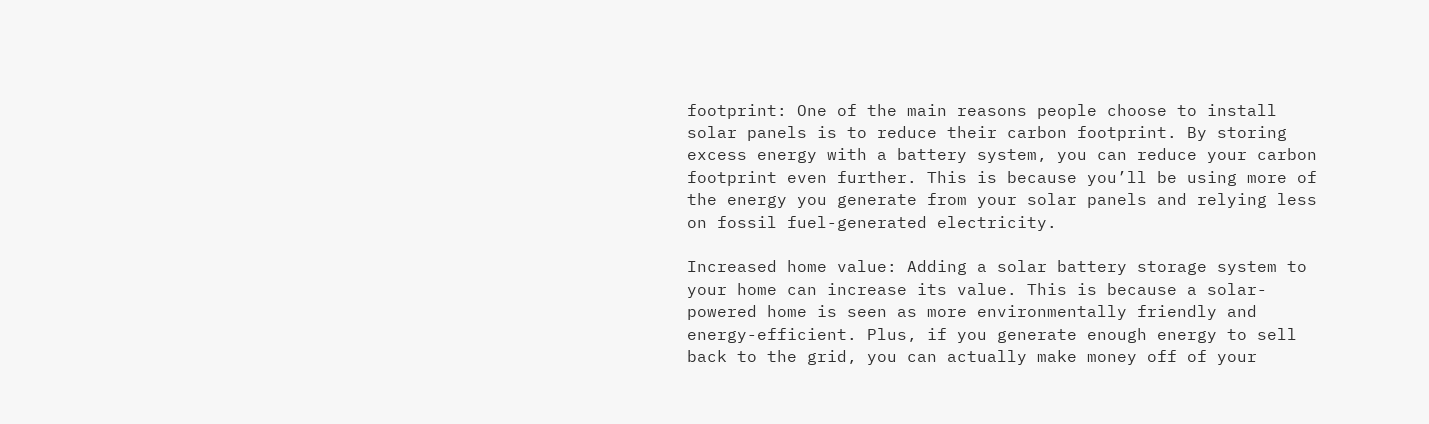footprint: One of the main reasons people choose to install solar panels is to reduce their carbon footprint. By storing excess energy with a battery system, you can reduce your carbon footprint even further. This is because you’ll be using more of the energy you generate from your solar panels and relying less on fossil fuel-generated electricity.

Increased home value: Adding a solar battery storage system to your home can increase its value. This is because a solar-powered home is seen as more environmentally friendly and energy-efficient. Plus, if you generate enough energy to sell back to the grid, you can actually make money off of your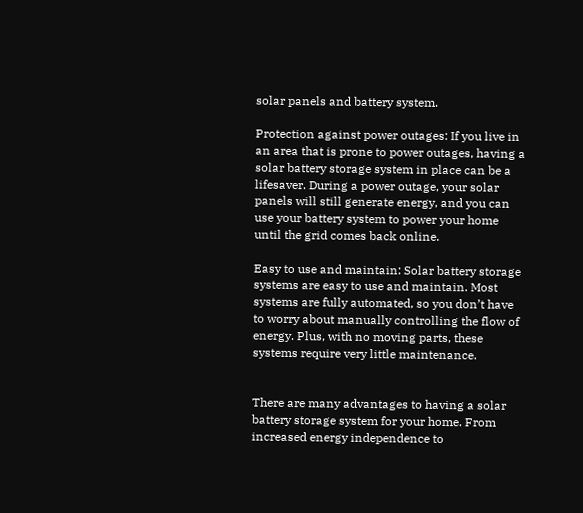solar panels and battery system.

Protection against power outages: If you live in an area that is prone to power outages, having a solar battery storage system in place can be a lifesaver. During a power outage, your solar panels will still generate energy, and you can use your battery system to power your home until the grid comes back online.

Easy to use and maintain: Solar battery storage systems are easy to use and maintain. Most systems are fully automated, so you don’t have to worry about manually controlling the flow of energy. Plus, with no moving parts, these systems require very little maintenance.


There are many advantages to having a solar battery storage system for your home. From increased energy independence to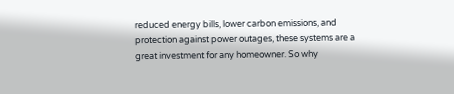reduced energy bills, lower carbon emissions, and protection against power outages, these systems are a great investment for any homeowner. So why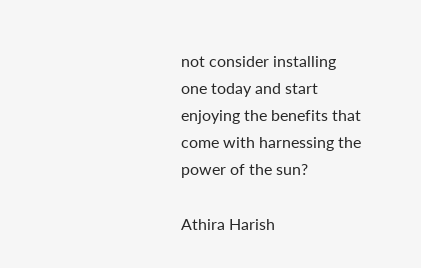not consider installing one today and start enjoying the benefits that come with harnessing the power of the sun?

Athira Harish